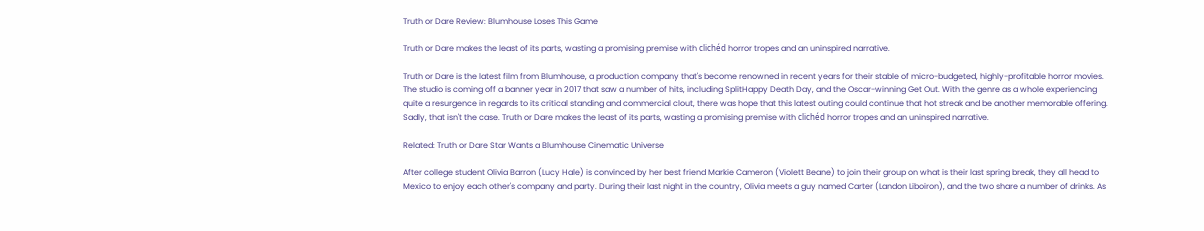Truth or Dare Review: Blumhouse Loses This Game

Truth or Dare makes the least of its parts, wasting a promising premise with clichéd horror tropes and an uninspired narrative.

Truth or Dare is the latest film from Blumhouse, a production company that's become renowned in recent years for their stable of micro-budgeted, highly-profitable horror movies. The studio is coming off a banner year in 2017 that saw a number of hits, including SplitHappy Death Day, and the Oscar-winning Get Out. With the genre as a whole experiencing quite a resurgence in regards to its critical standing and commercial clout, there was hope that this latest outing could continue that hot streak and be another memorable offering. Sadly, that isn't the case. Truth or Dare makes the least of its parts, wasting a promising premise with clichéd horror tropes and an uninspired narrative.

Related: Truth or Dare Star Wants a Blumhouse Cinematic Universe

After college student Olivia Barron (Lucy Hale) is convinced by her best friend Markie Cameron (Violett Beane) to join their group on what is their last spring break, they all head to Mexico to enjoy each other's company and party. During their last night in the country, Olivia meets a guy named Carter (Landon Liboiron), and the two share a number of drinks. As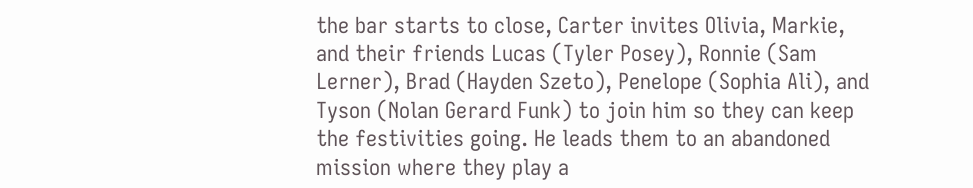the bar starts to close, Carter invites Olivia, Markie, and their friends Lucas (Tyler Posey), Ronnie (Sam Lerner), Brad (Hayden Szeto), Penelope (Sophia Ali), and Tyson (Nolan Gerard Funk) to join him so they can keep the festivities going. He leads them to an abandoned mission where they play a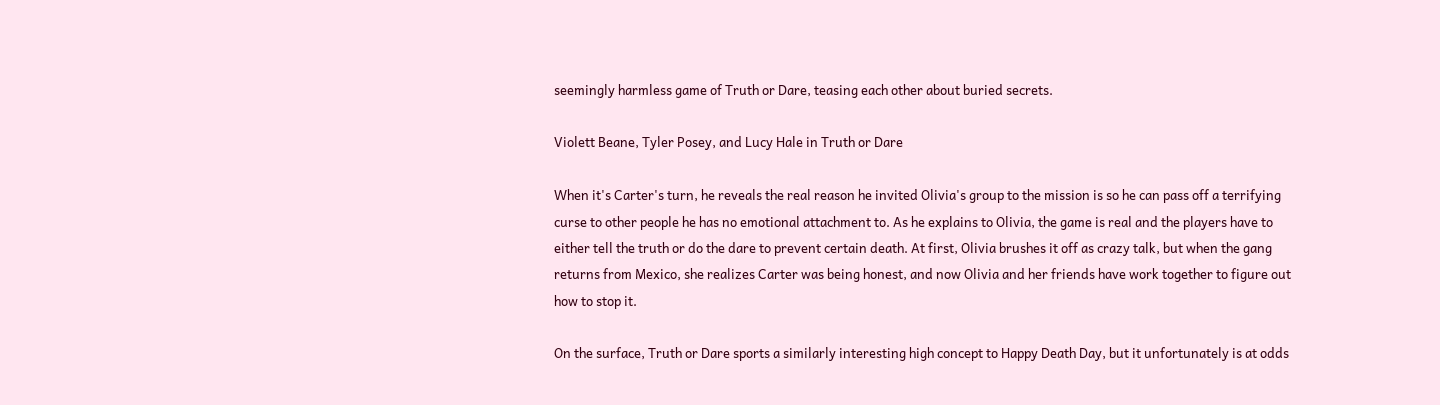seemingly harmless game of Truth or Dare, teasing each other about buried secrets.

Violett Beane, Tyler Posey, and Lucy Hale in Truth or Dare

When it's Carter's turn, he reveals the real reason he invited Olivia's group to the mission is so he can pass off a terrifying curse to other people he has no emotional attachment to. As he explains to Olivia, the game is real and the players have to either tell the truth or do the dare to prevent certain death. At first, Olivia brushes it off as crazy talk, but when the gang returns from Mexico, she realizes Carter was being honest, and now Olivia and her friends have work together to figure out how to stop it.

On the surface, Truth or Dare sports a similarly interesting high concept to Happy Death Day, but it unfortunately is at odds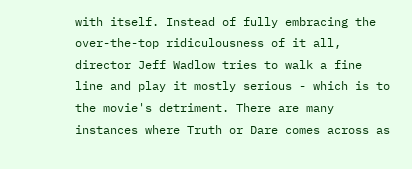with itself. Instead of fully embracing the over-the-top ridiculousness of it all, director Jeff Wadlow tries to walk a fine line and play it mostly serious - which is to the movie's detriment. There are many instances where Truth or Dare comes across as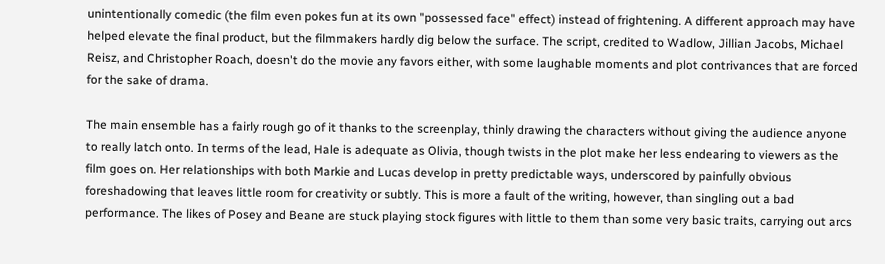unintentionally comedic (the film even pokes fun at its own "possessed face" effect) instead of frightening. A different approach may have helped elevate the final product, but the filmmakers hardly dig below the surface. The script, credited to Wadlow, Jillian Jacobs, Michael Reisz, and Christopher Roach, doesn't do the movie any favors either, with some laughable moments and plot contrivances that are forced for the sake of drama.

The main ensemble has a fairly rough go of it thanks to the screenplay, thinly drawing the characters without giving the audience anyone to really latch onto. In terms of the lead, Hale is adequate as Olivia, though twists in the plot make her less endearing to viewers as the film goes on. Her relationships with both Markie and Lucas develop in pretty predictable ways, underscored by painfully obvious foreshadowing that leaves little room for creativity or subtly. This is more a fault of the writing, however, than singling out a bad performance. The likes of Posey and Beane are stuck playing stock figures with little to them than some very basic traits, carrying out arcs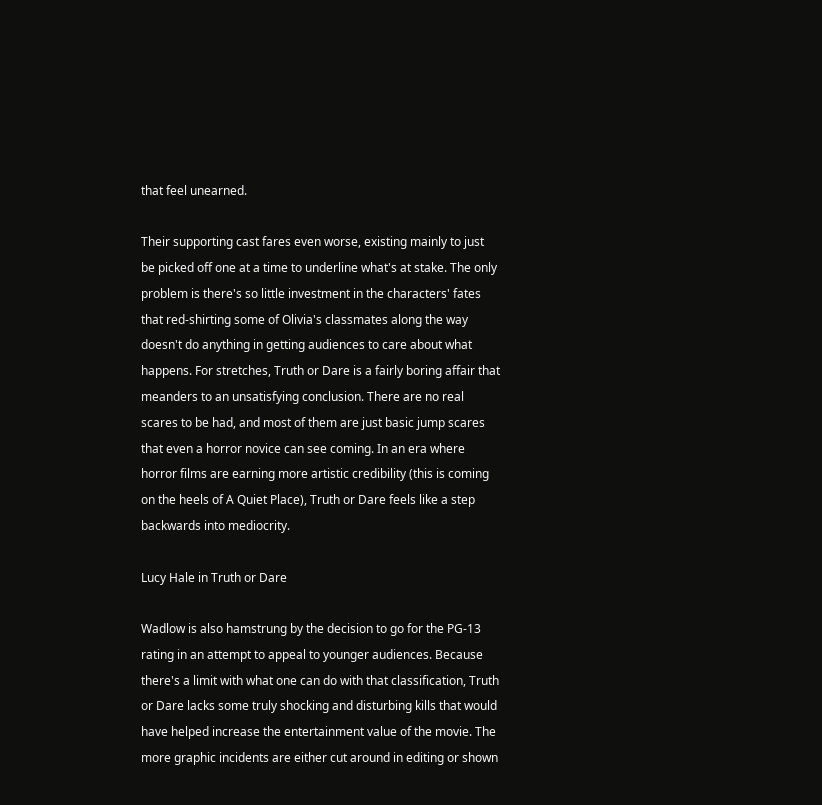that feel unearned.

Their supporting cast fares even worse, existing mainly to just be picked off one at a time to underline what's at stake. The only problem is there's so little investment in the characters' fates that red-shirting some of Olivia's classmates along the way doesn't do anything in getting audiences to care about what happens. For stretches, Truth or Dare is a fairly boring affair that meanders to an unsatisfying conclusion. There are no real scares to be had, and most of them are just basic jump scares that even a horror novice can see coming. In an era where horror films are earning more artistic credibility (this is coming on the heels of A Quiet Place), Truth or Dare feels like a step backwards into mediocrity.

Lucy Hale in Truth or Dare

Wadlow is also hamstrung by the decision to go for the PG-13 rating in an attempt to appeal to younger audiences. Because there's a limit with what one can do with that classification, Truth or Dare lacks some truly shocking and disturbing kills that would have helped increase the entertainment value of the movie. The more graphic incidents are either cut around in editing or shown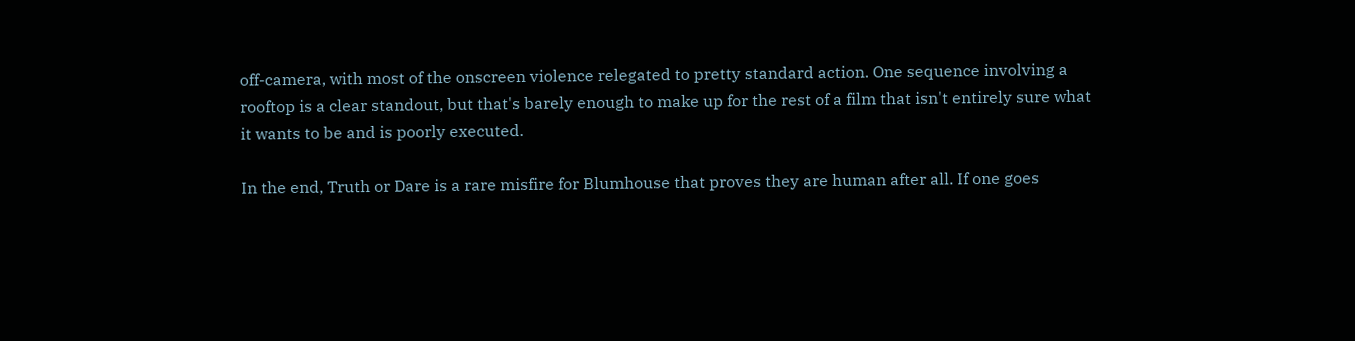off-camera, with most of the onscreen violence relegated to pretty standard action. One sequence involving a rooftop is a clear standout, but that's barely enough to make up for the rest of a film that isn't entirely sure what it wants to be and is poorly executed.

In the end, Truth or Dare is a rare misfire for Blumhouse that proves they are human after all. If one goes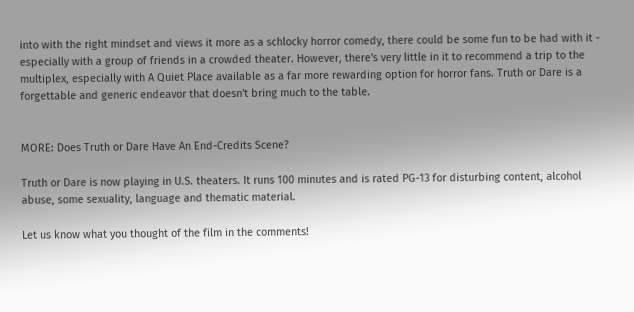into with the right mindset and views it more as a schlocky horror comedy, there could be some fun to be had with it - especially with a group of friends in a crowded theater. However, there's very little in it to recommend a trip to the multiplex, especially with A Quiet Place available as a far more rewarding option for horror fans. Truth or Dare is a forgettable and generic endeavor that doesn't bring much to the table.


MORE: Does Truth or Dare Have An End-Credits Scene?

Truth or Dare is now playing in U.S. theaters. It runs 100 minutes and is rated PG-13 for disturbing content, alcohol abuse, some sexuality, language and thematic material.

Let us know what you thought of the film in the comments!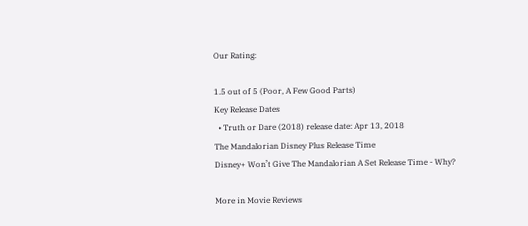Our Rating:

1.5 out of 5 (Poor, A Few Good Parts)
Key Release Dates
  • Truth or Dare (2018) release date: Apr 13, 2018
The Mandalorian Disney Plus Release Time
Disney+ Won’t Give The Mandalorian A Set Release Time - Why?

More in Movie Reviews